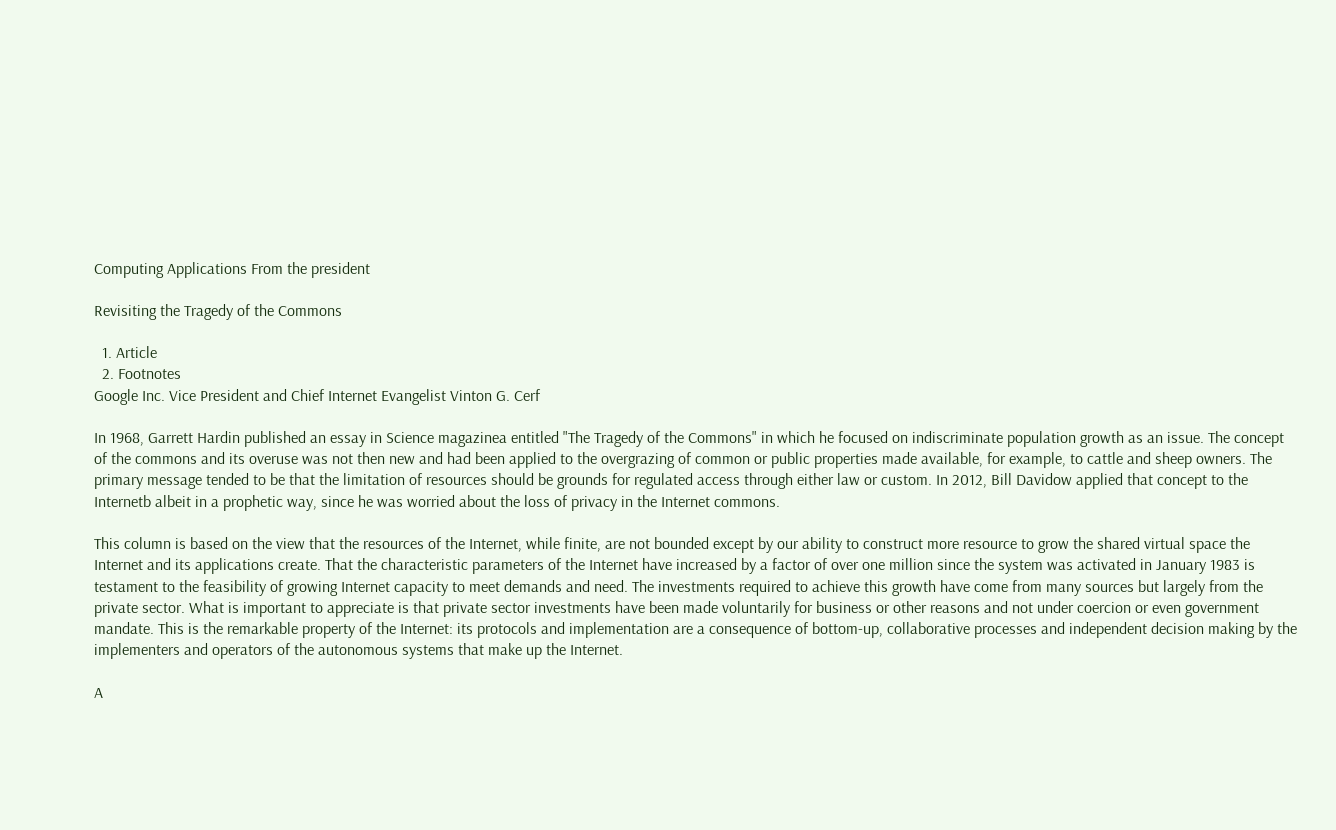Computing Applications From the president

Revisiting the Tragedy of the Commons

  1. Article
  2. Footnotes
Google Inc. Vice President and Chief Internet Evangelist Vinton G. Cerf

In 1968, Garrett Hardin published an essay in Science magazinea entitled "The Tragedy of the Commons" in which he focused on indiscriminate population growth as an issue. The concept of the commons and its overuse was not then new and had been applied to the overgrazing of common or public properties made available, for example, to cattle and sheep owners. The primary message tended to be that the limitation of resources should be grounds for regulated access through either law or custom. In 2012, Bill Davidow applied that concept to the Internetb albeit in a prophetic way, since he was worried about the loss of privacy in the Internet commons.

This column is based on the view that the resources of the Internet, while finite, are not bounded except by our ability to construct more resource to grow the shared virtual space the Internet and its applications create. That the characteristic parameters of the Internet have increased by a factor of over one million since the system was activated in January 1983 is testament to the feasibility of growing Internet capacity to meet demands and need. The investments required to achieve this growth have come from many sources but largely from the private sector. What is important to appreciate is that private sector investments have been made voluntarily for business or other reasons and not under coercion or even government mandate. This is the remarkable property of the Internet: its protocols and implementation are a consequence of bottom-up, collaborative processes and independent decision making by the implementers and operators of the autonomous systems that make up the Internet.

A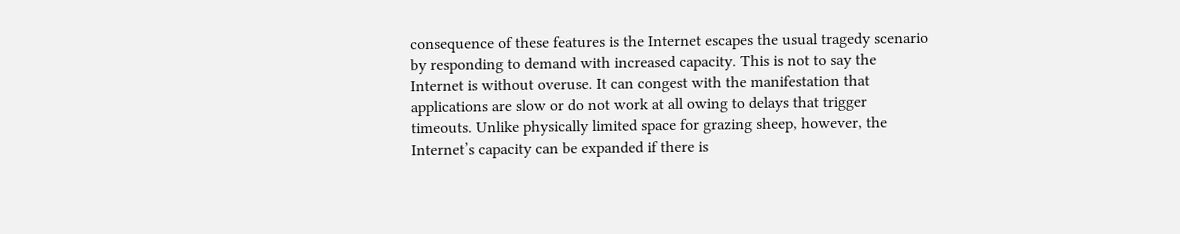consequence of these features is the Internet escapes the usual tragedy scenario by responding to demand with increased capacity. This is not to say the Internet is without overuse. It can congest with the manifestation that applications are slow or do not work at all owing to delays that trigger timeouts. Unlike physically limited space for grazing sheep, however, the Internet’s capacity can be expanded if there is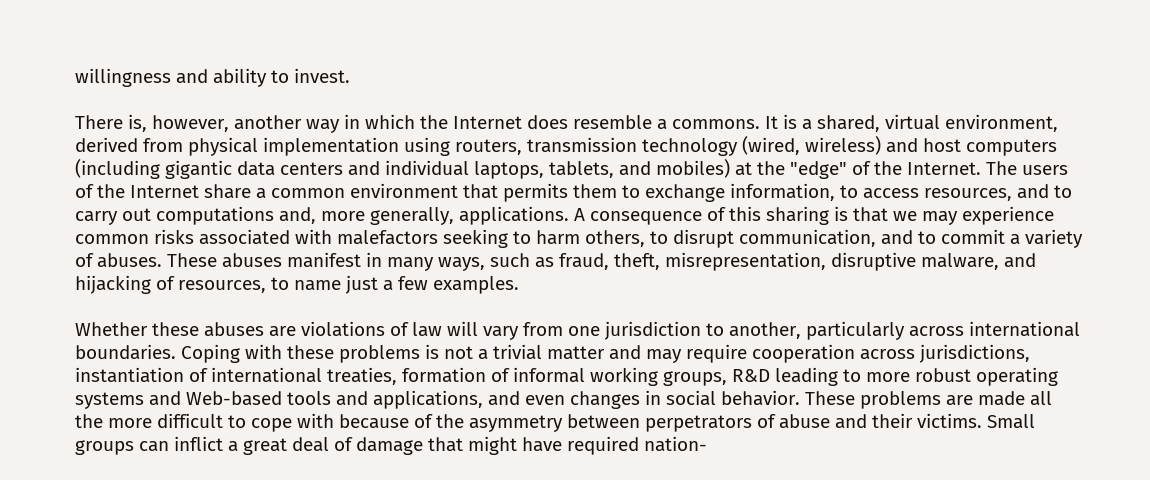willingness and ability to invest.

There is, however, another way in which the Internet does resemble a commons. It is a shared, virtual environment, derived from physical implementation using routers, transmission technology (wired, wireless) and host computers (including gigantic data centers and individual laptops, tablets, and mobiles) at the "edge" of the Internet. The users of the Internet share a common environment that permits them to exchange information, to access resources, and to carry out computations and, more generally, applications. A consequence of this sharing is that we may experience common risks associated with malefactors seeking to harm others, to disrupt communication, and to commit a variety of abuses. These abuses manifest in many ways, such as fraud, theft, misrepresentation, disruptive malware, and hijacking of resources, to name just a few examples.

Whether these abuses are violations of law will vary from one jurisdiction to another, particularly across international boundaries. Coping with these problems is not a trivial matter and may require cooperation across jurisdictions, instantiation of international treaties, formation of informal working groups, R&D leading to more robust operating systems and Web-based tools and applications, and even changes in social behavior. These problems are made all the more difficult to cope with because of the asymmetry between perpetrators of abuse and their victims. Small groups can inflict a great deal of damage that might have required nation-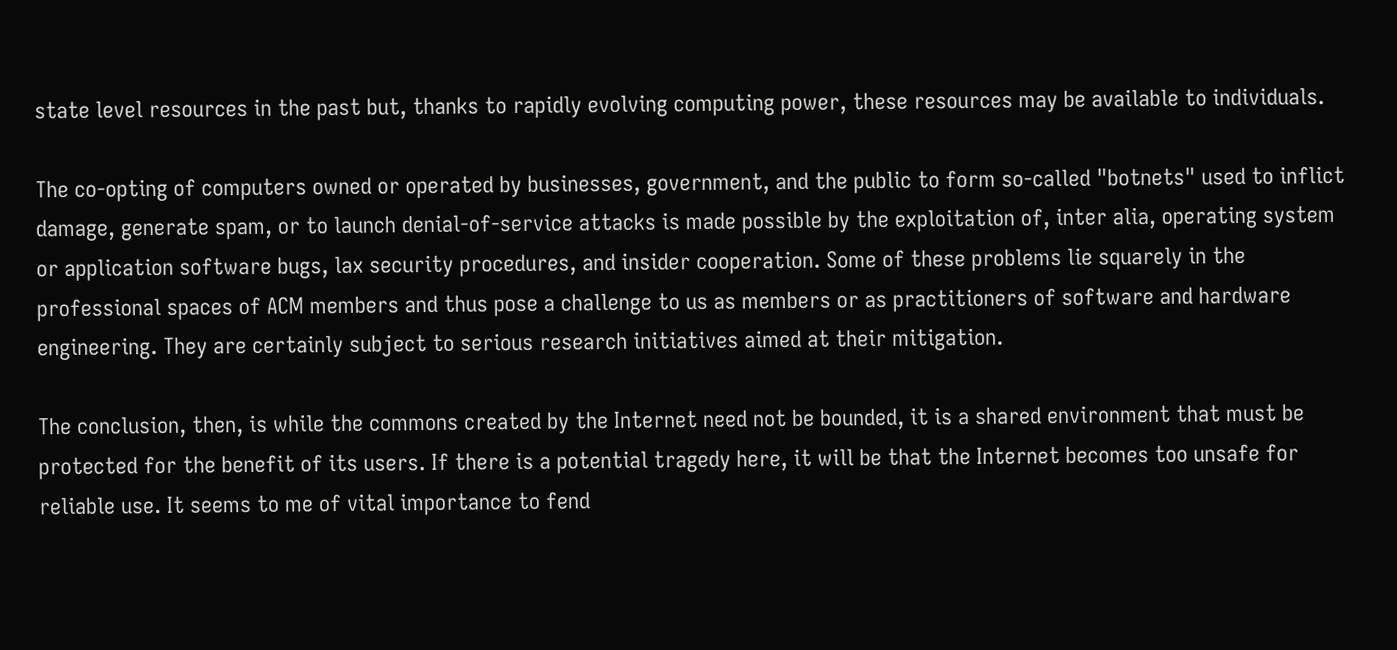state level resources in the past but, thanks to rapidly evolving computing power, these resources may be available to individuals.

The co-opting of computers owned or operated by businesses, government, and the public to form so-called "botnets" used to inflict damage, generate spam, or to launch denial-of-service attacks is made possible by the exploitation of, inter alia, operating system or application software bugs, lax security procedures, and insider cooperation. Some of these problems lie squarely in the professional spaces of ACM members and thus pose a challenge to us as members or as practitioners of software and hardware engineering. They are certainly subject to serious research initiatives aimed at their mitigation.

The conclusion, then, is while the commons created by the Internet need not be bounded, it is a shared environment that must be protected for the benefit of its users. If there is a potential tragedy here, it will be that the Internet becomes too unsafe for reliable use. It seems to me of vital importance to fend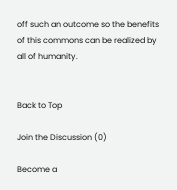off such an outcome so the benefits of this commons can be realized by all of humanity.


Back to Top

Join the Discussion (0)

Become a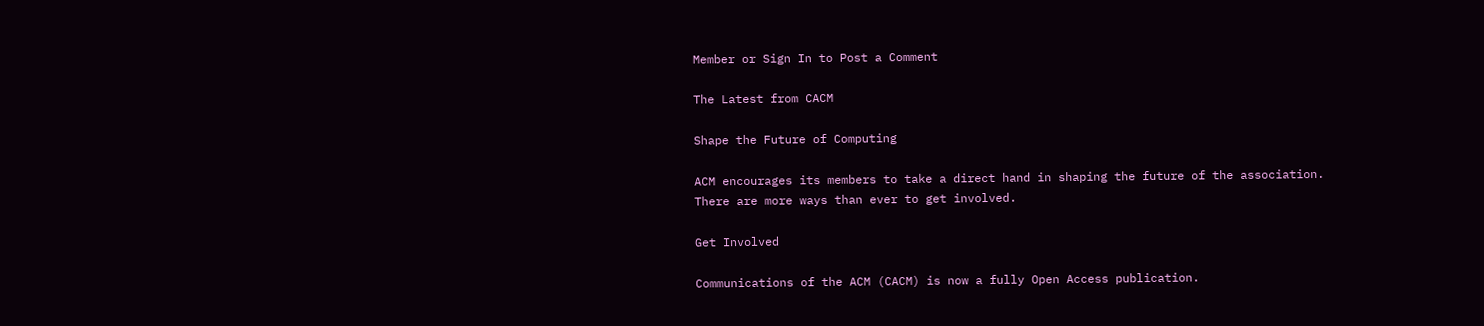Member or Sign In to Post a Comment

The Latest from CACM

Shape the Future of Computing

ACM encourages its members to take a direct hand in shaping the future of the association. There are more ways than ever to get involved.

Get Involved

Communications of the ACM (CACM) is now a fully Open Access publication.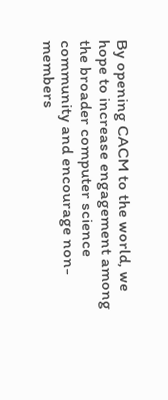By opening CACM to the world, we hope to increase engagement among the broader computer science community and encourage non-members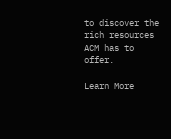to discover the rich resources ACM has to offer.

Learn More